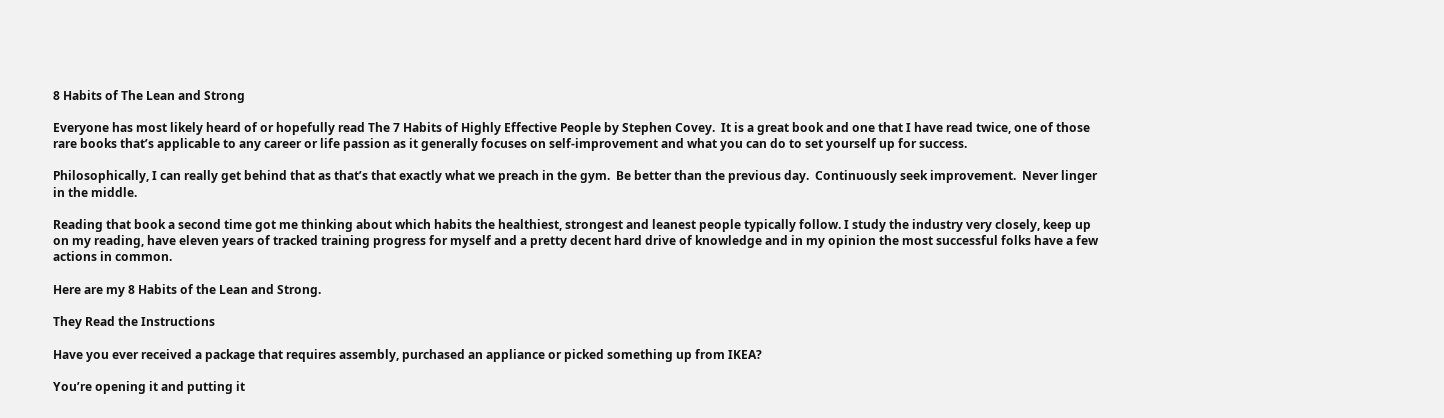8 Habits of The Lean and Strong

Everyone has most likely heard of or hopefully read The 7 Habits of Highly Effective People by Stephen Covey.  It is a great book and one that I have read twice, one of those rare books that’s applicable to any career or life passion as it generally focuses on self-improvement and what you can do to set yourself up for success.

Philosophically, I can really get behind that as that’s that exactly what we preach in the gym.  Be better than the previous day.  Continuously seek improvement.  Never linger in the middle.

Reading that book a second time got me thinking about which habits the healthiest, strongest and leanest people typically follow. I study the industry very closely, keep up on my reading, have eleven years of tracked training progress for myself and a pretty decent hard drive of knowledge and in my opinion the most successful folks have a few actions in common.

Here are my 8 Habits of the Lean and Strong.

They Read the Instructions

Have you ever received a package that requires assembly, purchased an appliance or picked something up from IKEA?

You’re opening it and putting it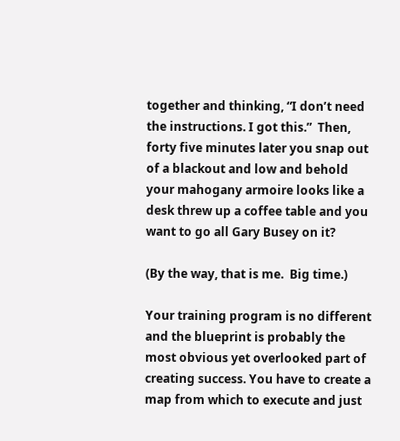together and thinking, “I don’t need the instructions. I got this.”  Then, forty five minutes later you snap out of a blackout and low and behold your mahogany armoire looks like a desk threw up a coffee table and you want to go all Gary Busey on it?

(By the way, that is me.  Big time.)

Your training program is no different and the blueprint is probably the most obvious yet overlooked part of creating success. You have to create a map from which to execute and just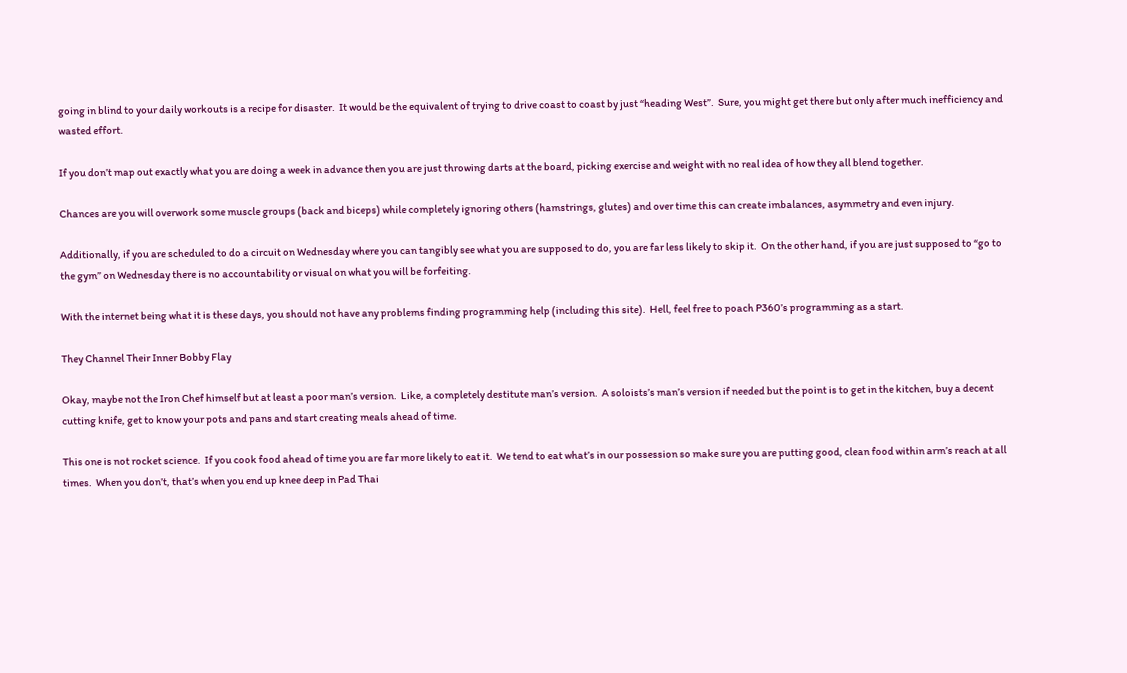going in blind to your daily workouts is a recipe for disaster.  It would be the equivalent of trying to drive coast to coast by just “heading West”.  Sure, you might get there but only after much inefficiency and wasted effort.

If you don’t map out exactly what you are doing a week in advance then you are just throwing darts at the board, picking exercise and weight with no real idea of how they all blend together.

Chances are you will overwork some muscle groups (back and biceps) while completely ignoring others (hamstrings, glutes) and over time this can create imbalances, asymmetry and even injury.

Additionally, if you are scheduled to do a circuit on Wednesday where you can tangibly see what you are supposed to do, you are far less likely to skip it.  On the other hand, if you are just supposed to “go to the gym” on Wednesday there is no accountability or visual on what you will be forfeiting.

With the internet being what it is these days, you should not have any problems finding programming help (including this site).  Hell, feel free to poach P360’s programming as a start.

They Channel Their Inner Bobby Flay

Okay, maybe not the Iron Chef himself but at least a poor man’s version.  Like, a completely destitute man’s version.  A soloists’s man’s version if needed but the point is to get in the kitchen, buy a decent cutting knife, get to know your pots and pans and start creating meals ahead of time.

This one is not rocket science.  If you cook food ahead of time you are far more likely to eat it.  We tend to eat what’s in our possession so make sure you are putting good, clean food within arm’s reach at all times.  When you don’t, that’s when you end up knee deep in Pad Thai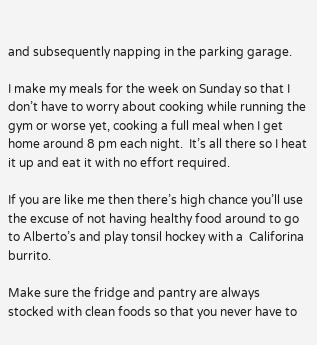and subsequently napping in the parking garage.

I make my meals for the week on Sunday so that I don’t have to worry about cooking while running the gym or worse yet, cooking a full meal when I get home around 8 pm each night.  It’s all there so I heat it up and eat it with no effort required.

If you are like me then there’s high chance you’ll use the excuse of not having healthy food around to go to Alberto’s and play tonsil hockey with a  Califorina burrito.

Make sure the fridge and pantry are always stocked with clean foods so that you never have to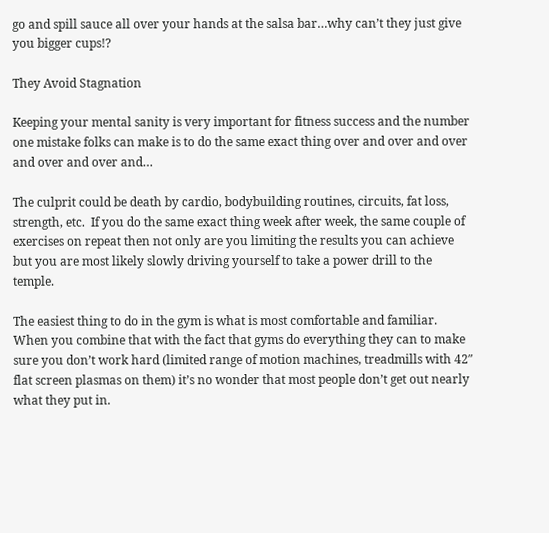go and spill sauce all over your hands at the salsa bar…why can’t they just give you bigger cups!?

They Avoid Stagnation

Keeping your mental sanity is very important for fitness success and the number one mistake folks can make is to do the same exact thing over and over and over and over and over and…

The culprit could be death by cardio, bodybuilding routines, circuits, fat loss, strength, etc.  If you do the same exact thing week after week, the same couple of exercises on repeat then not only are you limiting the results you can achieve but you are most likely slowly driving yourself to take a power drill to the temple.

The easiest thing to do in the gym is what is most comfortable and familiar.  When you combine that with the fact that gyms do everything they can to make sure you don’t work hard (limited range of motion machines, treadmills with 42″ flat screen plasmas on them) it’s no wonder that most people don’t get out nearly what they put in.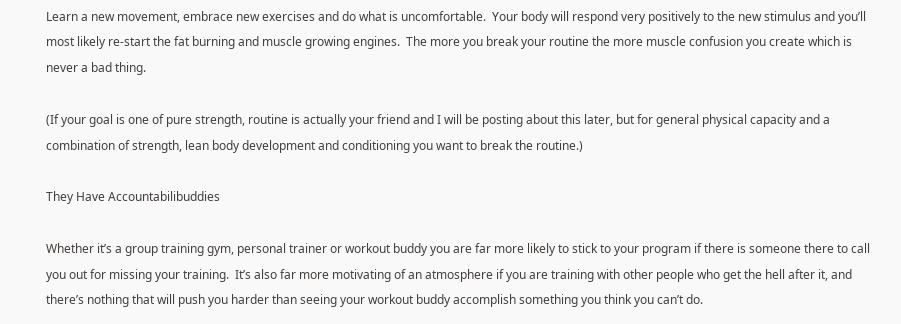Learn a new movement, embrace new exercises and do what is uncomfortable.  Your body will respond very positively to the new stimulus and you’ll most likely re-start the fat burning and muscle growing engines.  The more you break your routine the more muscle confusion you create which is never a bad thing.

(If your goal is one of pure strength, routine is actually your friend and I will be posting about this later, but for general physical capacity and a combination of strength, lean body development and conditioning you want to break the routine.)

They Have Accountabilibuddies

Whether it’s a group training gym, personal trainer or workout buddy you are far more likely to stick to your program if there is someone there to call you out for missing your training.  It’s also far more motivating of an atmosphere if you are training with other people who get the hell after it, and there’s nothing that will push you harder than seeing your workout buddy accomplish something you think you can’t do.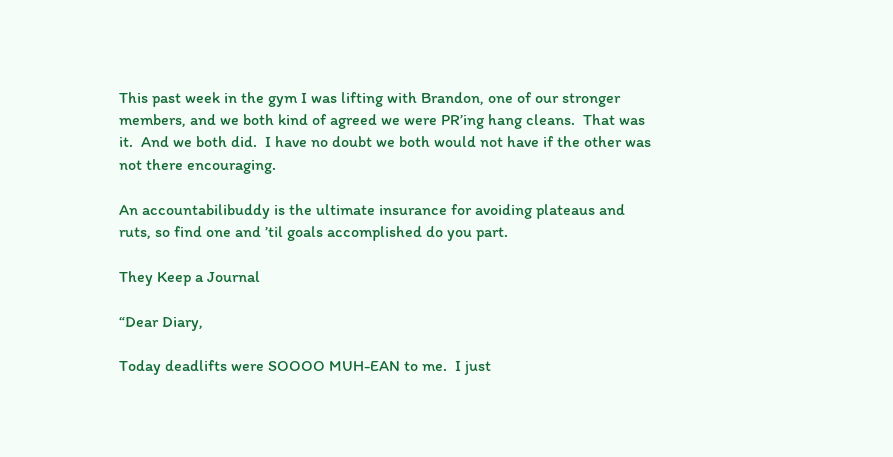This past week in the gym I was lifting with Brandon, one of our stronger members, and we both kind of agreed we were PR’ing hang cleans.  That was it.  And we both did.  I have no doubt we both would not have if the other was not there encouraging.

An accountabilibuddy is the ultimate insurance for avoiding plateaus and ruts, so find one and ’til goals accomplished do you part.

They Keep a Journal

“Dear Diary,

Today deadlifts were SOOOO MUH-EAN to me.  I just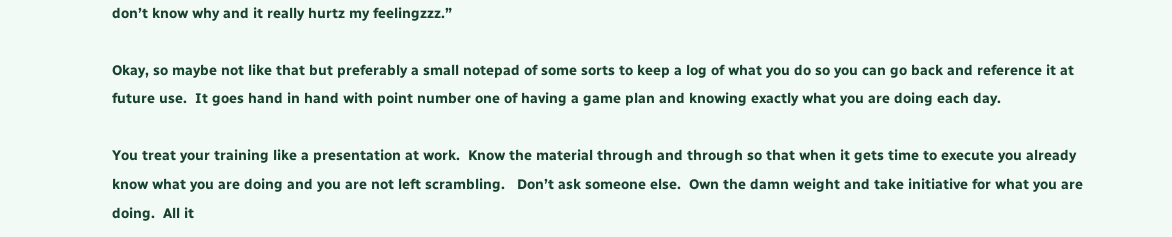don’t know why and it really hurtz my feelingzzz.”

Okay, so maybe not like that but preferably a small notepad of some sorts to keep a log of what you do so you can go back and reference it at future use.  It goes hand in hand with point number one of having a game plan and knowing exactly what you are doing each day.

You treat your training like a presentation at work.  Know the material through and through so that when it gets time to execute you already know what you are doing and you are not left scrambling.   Don’t ask someone else.  Own the damn weight and take initiative for what you are doing.  All it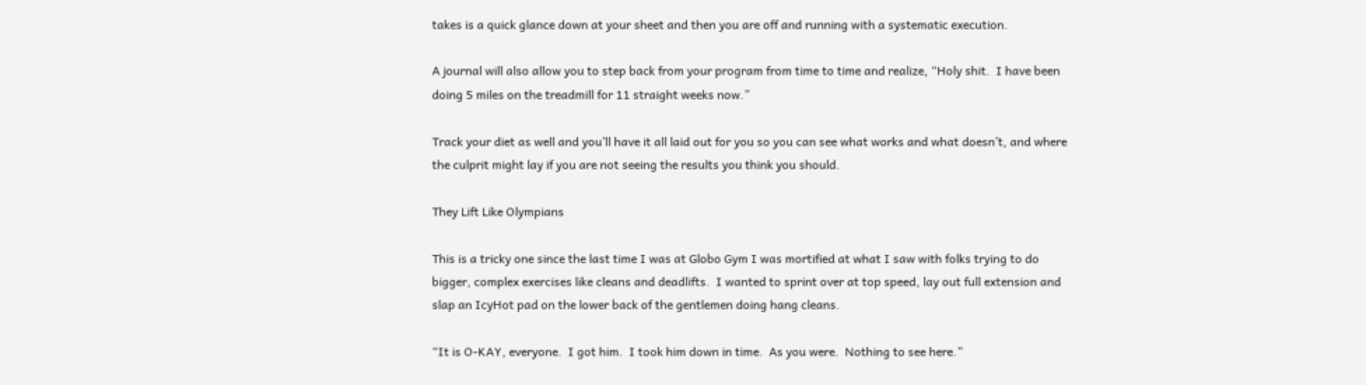takes is a quick glance down at your sheet and then you are off and running with a systematic execution.

A journal will also allow you to step back from your program from time to time and realize, “Holy shit.  I have been doing 5 miles on the treadmill for 11 straight weeks now.”

Track your diet as well and you’ll have it all laid out for you so you can see what works and what doesn’t, and where the culprit might lay if you are not seeing the results you think you should.

They Lift Like Olympians

This is a tricky one since the last time I was at Globo Gym I was mortified at what I saw with folks trying to do bigger, complex exercises like cleans and deadlifts.  I wanted to sprint over at top speed, lay out full extension and slap an IcyHot pad on the lower back of the gentlemen doing hang cleans.

“It is O-KAY, everyone.  I got him.  I took him down in time.  As you were.  Nothing to see here.”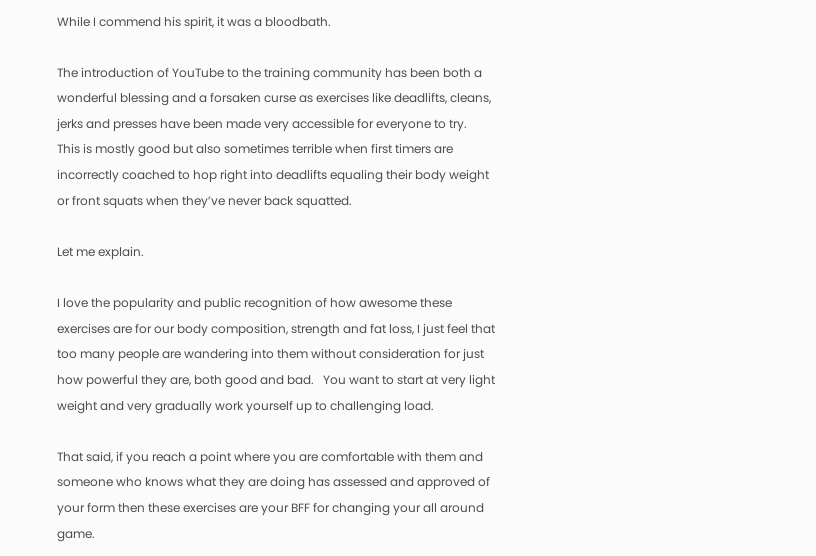While I commend his spirit, it was a bloodbath.

The introduction of YouTube to the training community has been both a wonderful blessing and a forsaken curse as exercises like deadlifts, cleans, jerks and presses have been made very accessible for everyone to try.  This is mostly good but also sometimes terrible when first timers are incorrectly coached to hop right into deadlifts equaling their body weight or front squats when they’ve never back squatted.

Let me explain.

I love the popularity and public recognition of how awesome these exercises are for our body composition, strength and fat loss, I just feel that too many people are wandering into them without consideration for just how powerful they are, both good and bad.   You want to start at very light weight and very gradually work yourself up to challenging load.

That said, if you reach a point where you are comfortable with them and someone who knows what they are doing has assessed and approved of your form then these exercises are your BFF for changing your all around game.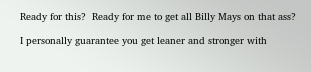Ready for this?  Ready for me to get all Billy Mays on that ass?

I personally guarantee you get leaner and stronger with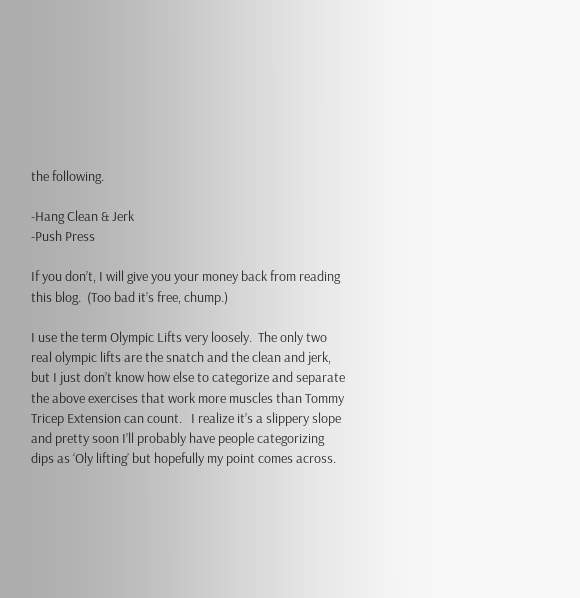the following.

-Hang Clean & Jerk
-Push Press

If you don’t, I will give you your money back from reading this blog.  (Too bad it’s free, chump.)

I use the term Olympic Lifts very loosely.  The only two real olympic lifts are the snatch and the clean and jerk, but I just don’t know how else to categorize and separate the above exercises that work more muscles than Tommy Tricep Extension can count.   I realize it’s a slippery slope and pretty soon I’ll probably have people categorizing dips as ‘Oly lifting’ but hopefully my point comes across.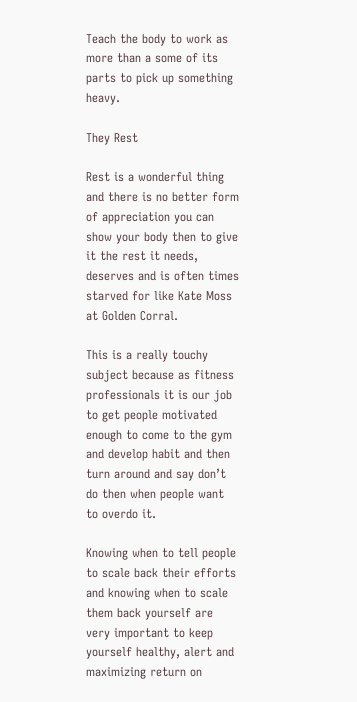Teach the body to work as more than a some of its parts to pick up something heavy.

They Rest

Rest is a wonderful thing and there is no better form of appreciation you can show your body then to give it the rest it needs, deserves and is often times starved for like Kate Moss at Golden Corral.

This is a really touchy subject because as fitness professionals it is our job to get people motivated enough to come to the gym and develop habit and then turn around and say don’t do then when people want to overdo it.

Knowing when to tell people to scale back their efforts and knowing when to scale them back yourself are very important to keep yourself healthy, alert and maximizing return on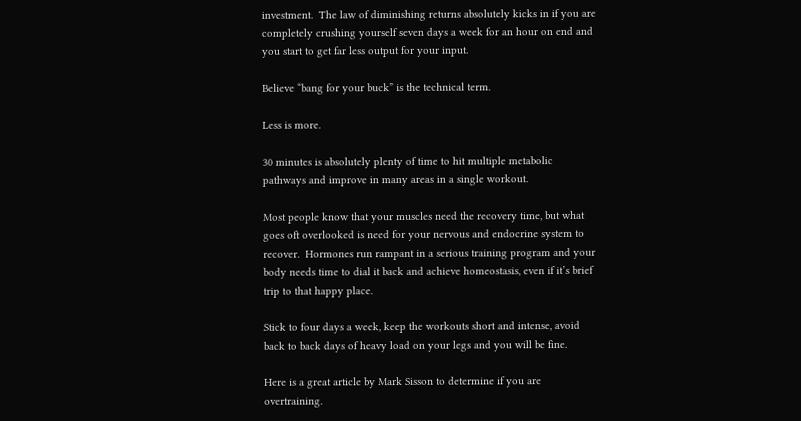investment.  The law of diminishing returns absolutely kicks in if you are completely crushing yourself seven days a week for an hour on end and you start to get far less output for your input.

Believe “bang for your buck” is the technical term.

Less is more.

30 minutes is absolutely plenty of time to hit multiple metabolic pathways and improve in many areas in a single workout.

Most people know that your muscles need the recovery time, but what goes oft overlooked is need for your nervous and endocrine system to recover.  Hormones run rampant in a serious training program and your body needs time to dial it back and achieve homeostasis, even if it’s brief trip to that happy place.

Stick to four days a week, keep the workouts short and intense, avoid back to back days of heavy load on your legs and you will be fine.

Here is a great article by Mark Sisson to determine if you are overtraining.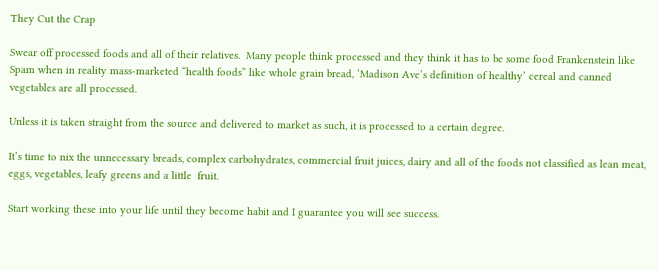They Cut the Crap

Swear off processed foods and all of their relatives.  Many people think processed and they think it has to be some food Frankenstein like Spam when in reality mass-marketed “health foods” like whole grain bread, ‘Madison Ave’s definition of healthy’ cereal and canned vegetables are all processed.

Unless it is taken straight from the source and delivered to market as such, it is processed to a certain degree.

It’s time to nix the unnecessary breads, complex carbohydrates, commercial fruit juices, dairy and all of the foods not classified as lean meat, eggs, vegetables, leafy greens and a little  fruit.

Start working these into your life until they become habit and I guarantee you will see success.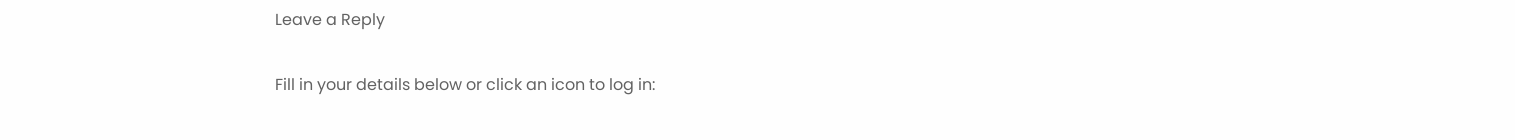Leave a Reply

Fill in your details below or click an icon to log in: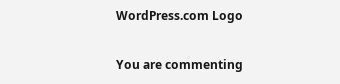WordPress.com Logo

You are commenting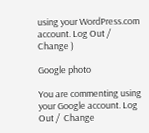using your WordPress.com account. Log Out /  Change )

Google photo

You are commenting using your Google account. Log Out /  Change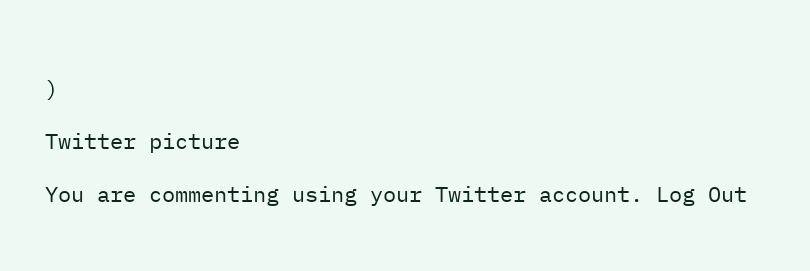)

Twitter picture

You are commenting using your Twitter account. Log Out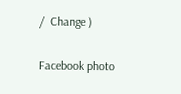/  Change )

Facebook photo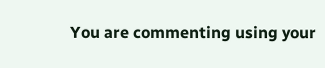You are commenting using your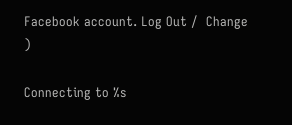Facebook account. Log Out /  Change )

Connecting to %s